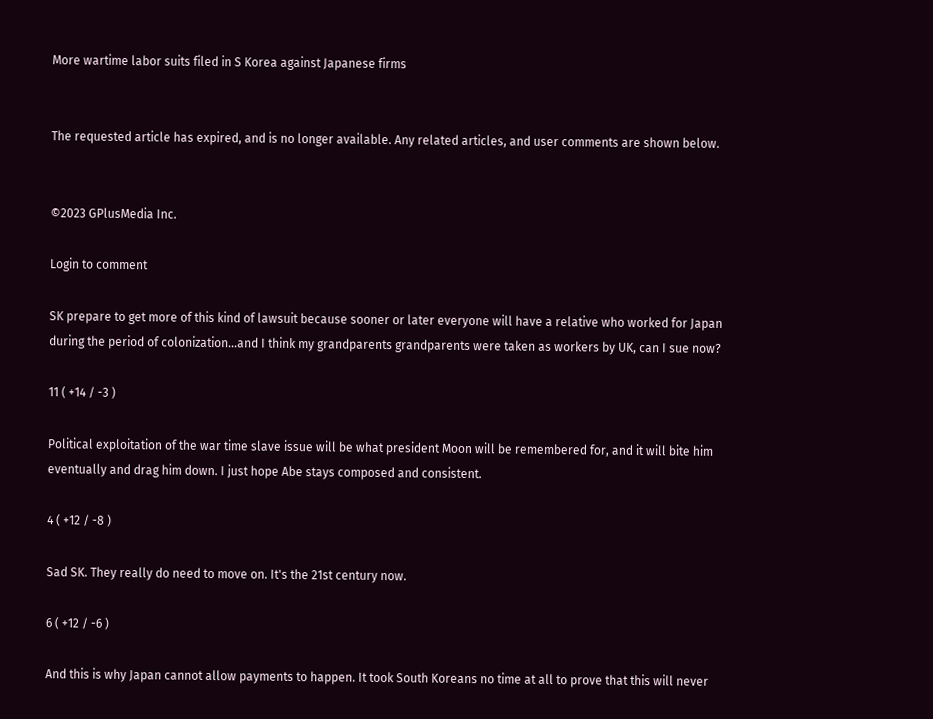More wartime labor suits filed in S Korea against Japanese firms


The requested article has expired, and is no longer available. Any related articles, and user comments are shown below.


©2023 GPlusMedia Inc.

Login to comment

SK prepare to get more of this kind of lawsuit because sooner or later everyone will have a relative who worked for Japan during the period of colonization...and I think my grandparents grandparents were taken as workers by UK, can I sue now?

11 ( +14 / -3 )

Political exploitation of the war time slave issue will be what president Moon will be remembered for, and it will bite him eventually and drag him down. I just hope Abe stays composed and consistent.

4 ( +12 / -8 )

Sad SK. They really do need to move on. It's the 21st century now.

6 ( +12 / -6 )

And this is why Japan cannot allow payments to happen. It took South Koreans no time at all to prove that this will never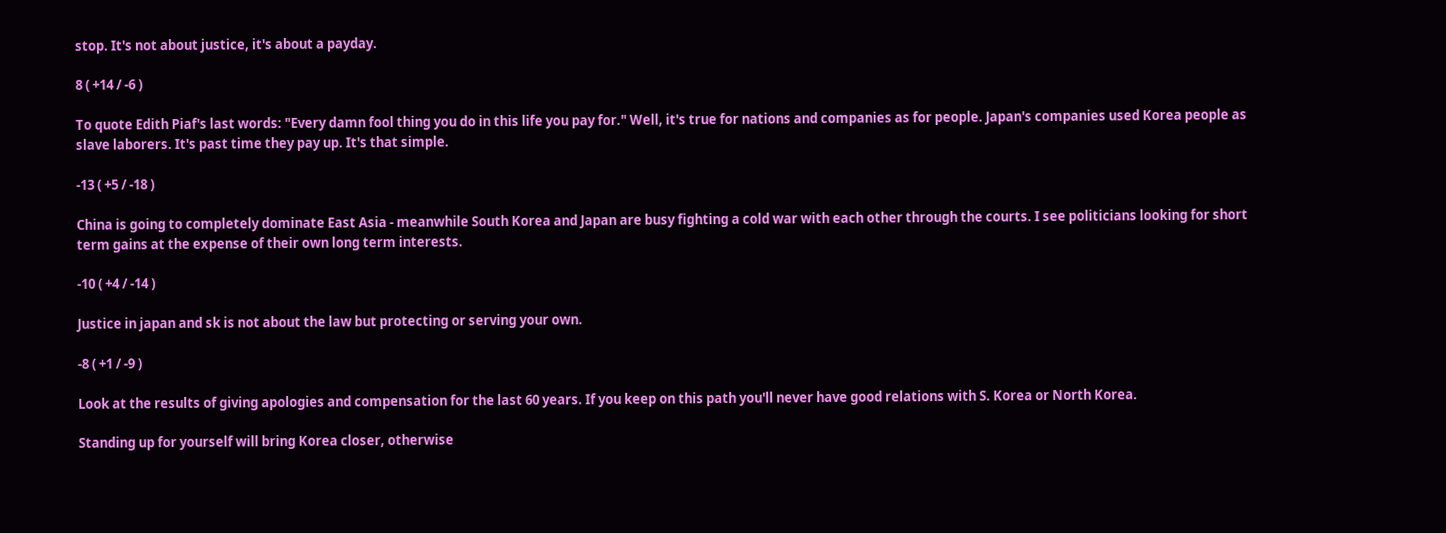stop. It's not about justice, it's about a payday.

8 ( +14 / -6 )

To quote Edith Piaf's last words: "Every damn fool thing you do in this life you pay for." Well, it's true for nations and companies as for people. Japan's companies used Korea people as slave laborers. It's past time they pay up. It's that simple.

-13 ( +5 / -18 )

China is going to completely dominate East Asia - meanwhile South Korea and Japan are busy fighting a cold war with each other through the courts. I see politicians looking for short term gains at the expense of their own long term interests.

-10 ( +4 / -14 )

Justice in japan and sk is not about the law but protecting or serving your own.

-8 ( +1 / -9 )

Look at the results of giving apologies and compensation for the last 60 years. If you keep on this path you'll never have good relations with S. Korea or North Korea.

Standing up for yourself will bring Korea closer, otherwise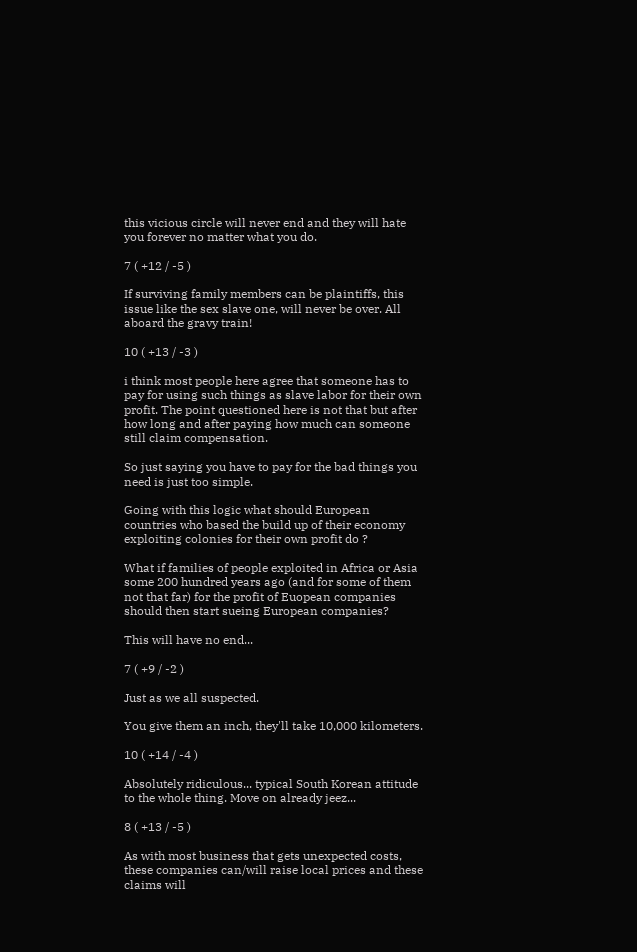this vicious circle will never end and they will hate you forever no matter what you do.

7 ( +12 / -5 )

If surviving family members can be plaintiffs, this issue like the sex slave one, will never be over. All aboard the gravy train!

10 ( +13 / -3 )

i think most people here agree that someone has to pay for using such things as slave labor for their own profit. The point questioned here is not that but after how long and after paying how much can someone still claim compensation.

So just saying you have to pay for the bad things you need is just too simple.

Going with this logic what should European countries who based the build up of their economy exploiting colonies for their own profit do ?

What if families of people exploited in Africa or Asia some 200 hundred years ago (and for some of them not that far) for the profit of Euopean companies should then start sueing European companies?

This will have no end...

7 ( +9 / -2 )

Just as we all suspected.

You give them an inch, they'll take 10,000 kilometers.

10 ( +14 / -4 )

Absolutely ridiculous... typical South Korean attitude to the whole thing. Move on already jeez...

8 ( +13 / -5 )

As with most business that gets unexpected costs, these companies can/will raise local prices and these claims will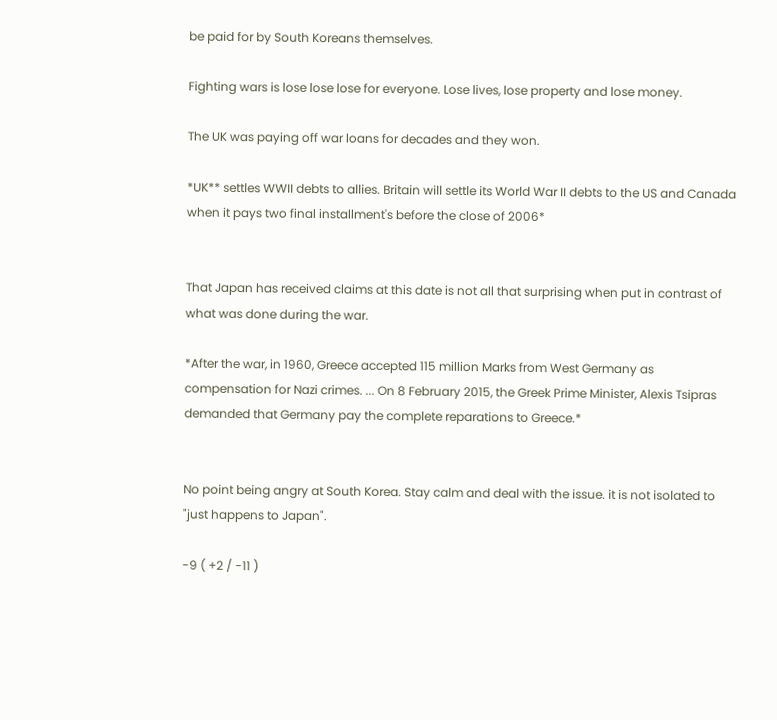be paid for by South Koreans themselves.

Fighting wars is lose lose lose for everyone. Lose lives, lose property and lose money.

The UK was paying off war loans for decades and they won.

*UK** settles WWII debts to allies. Britain will settle its World War II debts to the US and Canada when it pays two final installment's before the close of 2006*


That Japan has received claims at this date is not all that surprising when put in contrast of what was done during the war.

*After the war, in 1960, Greece accepted 115 million Marks from West Germany as compensation for Nazi crimes. ... On 8 February 2015, the Greek Prime Minister, Alexis Tsipras demanded that Germany pay the complete reparations to Greece.*


No point being angry at South Korea. Stay calm and deal with the issue. it is not isolated to "just happens to Japan".

-9 ( +2 / -11 )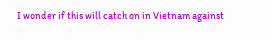I wonder if this will catch on in Vietnam against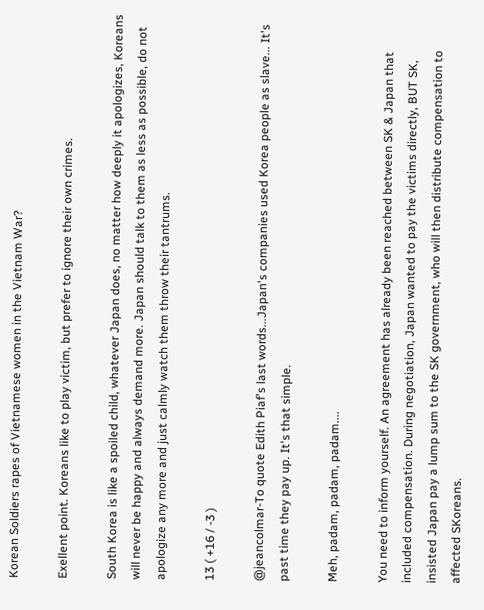Korean Soldiers rapes of Vietnamese women in the Vietnam War?

Exellent point. Koreans like to play victim, but prefer to ignore their own crimes.

South Korea is like a spoiled child, whatever Japan does, no matter how deeply it apologizes, Koreans will never be happy and always demand more. Japan should talk to them as less as possible, do not apologize any more and just calmly watch them throw their tantrums.

13 ( +16 / -3 )

@jeancolmar-To quote Edith Piaf's last words...Japan's companies used Korea people as slave... It's past time they pay up. It's that simple.

Meh, padam, padam, padam....

You need to inform yourself. An agreement has already been reached between SK & Japan that included compensation. During negotiation, Japan wanted to pay the victims directly, BUT SK, insisted Japan pay a lump sum to the SK government, who will then distribute compensation to affected SKoreans.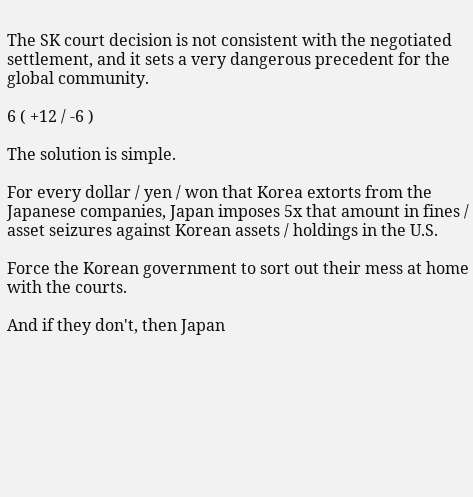The SK court decision is not consistent with the negotiated settlement, and it sets a very dangerous precedent for the global community.

6 ( +12 / -6 )

The solution is simple.

For every dollar / yen / won that Korea extorts from the Japanese companies, Japan imposes 5x that amount in fines / asset seizures against Korean assets / holdings in the U.S.

Force the Korean government to sort out their mess at home with the courts.

And if they don't, then Japan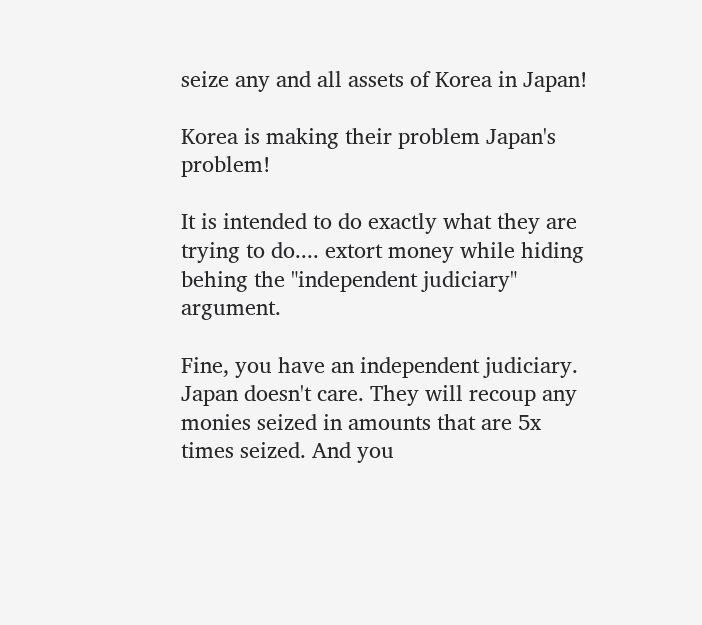seize any and all assets of Korea in Japan!

Korea is making their problem Japan's problem!

It is intended to do exactly what they are trying to do.... extort money while hiding behing the "independent judiciary" argument.

Fine, you have an independent judiciary. Japan doesn't care. They will recoup any monies seized in amounts that are 5x times seized. And you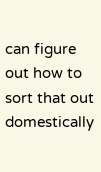can figure out how to sort that out domestically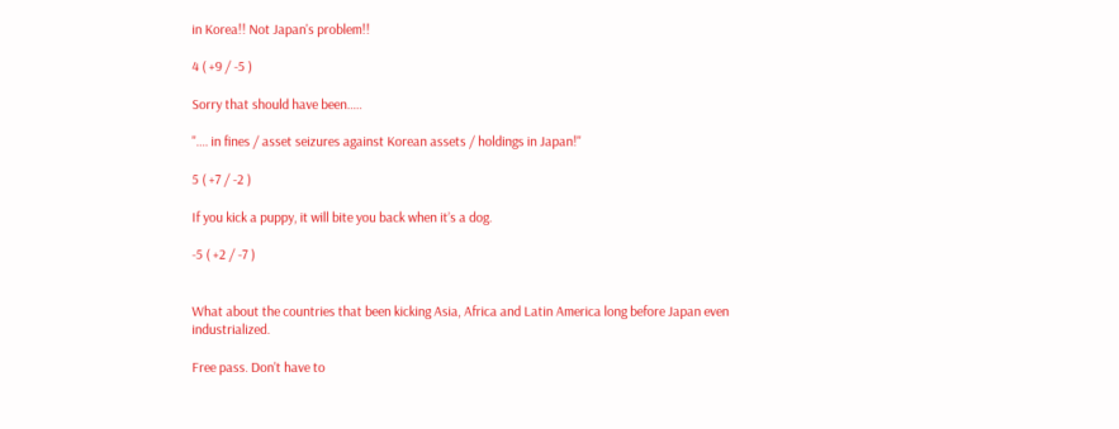in Korea!! Not Japan's problem!!

4 ( +9 / -5 )

Sorry that should have been.....

".... in fines / asset seizures against Korean assets / holdings in Japan!"

5 ( +7 / -2 )

If you kick a puppy, it will bite you back when it’s a dog.

-5 ( +2 / -7 )


What about the countries that been kicking Asia, Africa and Latin America long before Japan even industrialized.

Free pass. Don't have to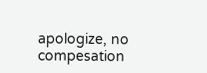apologize, no compesation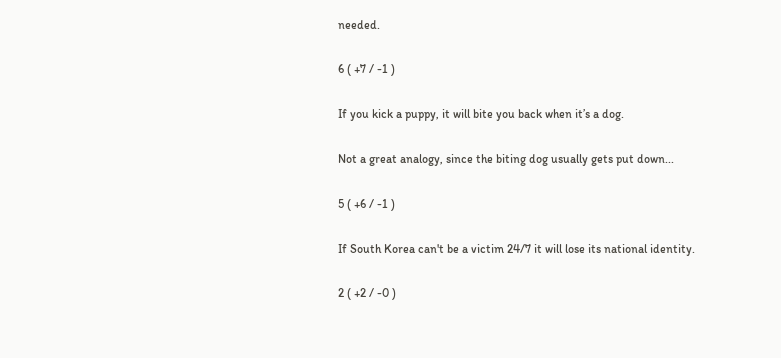needed.

6 ( +7 / -1 )

If you kick a puppy, it will bite you back when it’s a dog.

Not a great analogy, since the biting dog usually gets put down...

5 ( +6 / -1 )

If South Korea can't be a victim 24/7 it will lose its national identity.

2 ( +2 / -0 )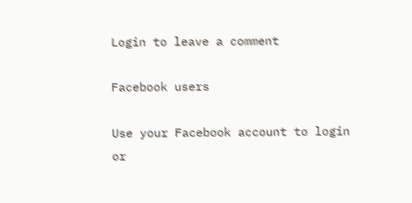Login to leave a comment

Facebook users

Use your Facebook account to login or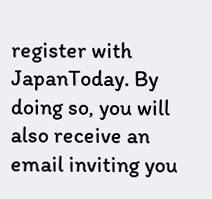register with JapanToday. By doing so, you will also receive an email inviting you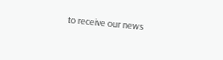to receive our news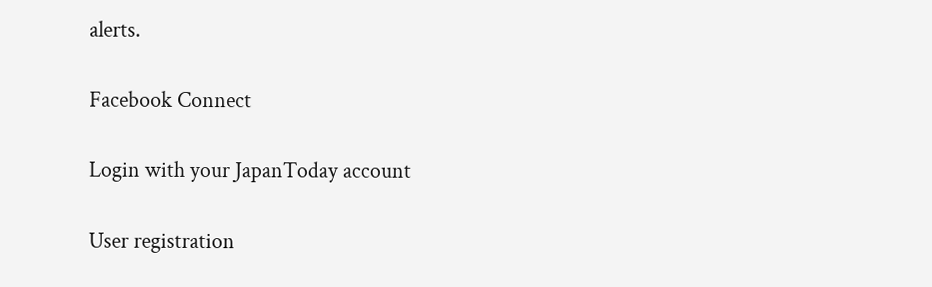alerts.

Facebook Connect

Login with your JapanToday account

User registration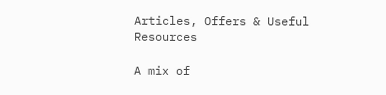Articles, Offers & Useful Resources

A mix of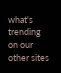what's trending on our other sites